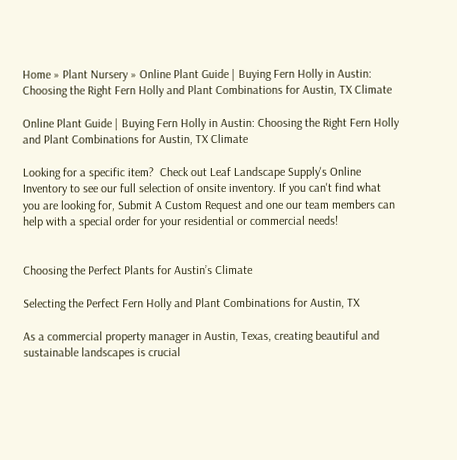Home » Plant Nursery » Online Plant Guide | Buying Fern Holly in Austin: Choosing the Right Fern Holly and Plant Combinations for Austin, TX Climate

Online Plant Guide | Buying Fern Holly in Austin: Choosing the Right Fern Holly and Plant Combinations for Austin, TX Climate

Looking for a specific item?  Check out Leaf Landscape Supply's Online Inventory to see our full selection of onsite inventory. If you can't find what you are looking for, Submit A Custom Request and one our team members can help with a special order for your residential or commercial needs!


Choosing the Perfect Plants for Austin’s Climate

Selecting the Perfect Fern Holly and Plant Combinations for Austin, TX

As a commercial property manager in Austin, Texas, creating beautiful and sustainable landscapes is crucial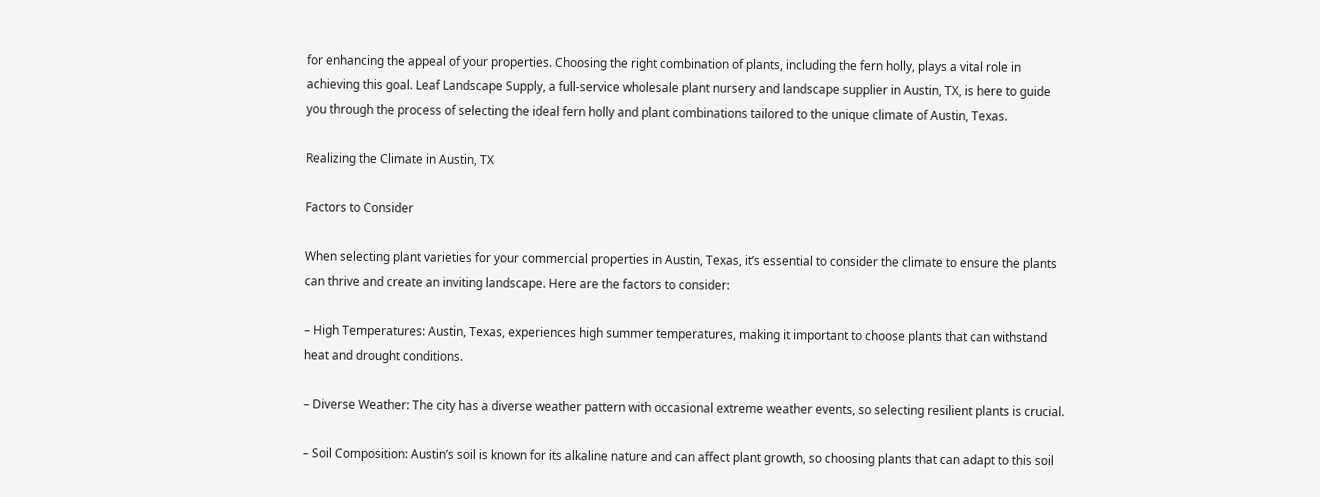for enhancing the appeal of your properties. Choosing the right combination of plants, including the fern holly, plays a vital role in achieving this goal. Leaf Landscape Supply, a full-service wholesale plant nursery and landscape supplier in Austin, TX, is here to guide you through the process of selecting the ideal fern holly and plant combinations tailored to the unique climate of Austin, Texas.

Realizing the Climate in Austin, TX

Factors to Consider

When selecting plant varieties for your commercial properties in Austin, Texas, it’s essential to consider the climate to ensure the plants can thrive and create an inviting landscape. Here are the factors to consider:

– High Temperatures: Austin, Texas, experiences high summer temperatures, making it important to choose plants that can withstand heat and drought conditions.

– Diverse Weather: The city has a diverse weather pattern with occasional extreme weather events, so selecting resilient plants is crucial.

– Soil Composition: Austin’s soil is known for its alkaline nature and can affect plant growth, so choosing plants that can adapt to this soil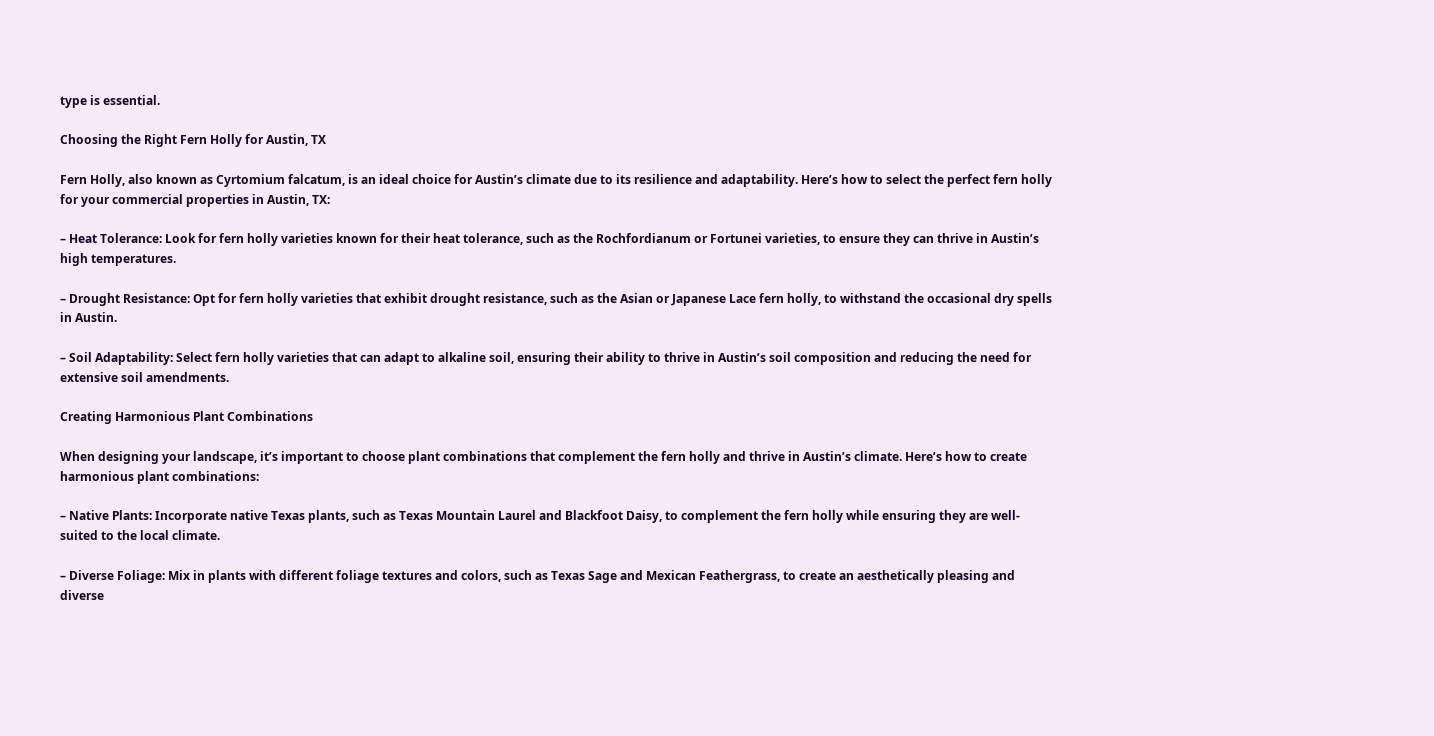type is essential.

Choosing the Right Fern Holly for Austin, TX

Fern Holly, also known as Cyrtomium falcatum, is an ideal choice for Austin’s climate due to its resilience and adaptability. Here’s how to select the perfect fern holly for your commercial properties in Austin, TX:

– Heat Tolerance: Look for fern holly varieties known for their heat tolerance, such as the Rochfordianum or Fortunei varieties, to ensure they can thrive in Austin’s high temperatures.

– Drought Resistance: Opt for fern holly varieties that exhibit drought resistance, such as the Asian or Japanese Lace fern holly, to withstand the occasional dry spells in Austin.

– Soil Adaptability: Select fern holly varieties that can adapt to alkaline soil, ensuring their ability to thrive in Austin’s soil composition and reducing the need for extensive soil amendments.

Creating Harmonious Plant Combinations

When designing your landscape, it’s important to choose plant combinations that complement the fern holly and thrive in Austin’s climate. Here’s how to create harmonious plant combinations:

– Native Plants: Incorporate native Texas plants, such as Texas Mountain Laurel and Blackfoot Daisy, to complement the fern holly while ensuring they are well-suited to the local climate.

– Diverse Foliage: Mix in plants with different foliage textures and colors, such as Texas Sage and Mexican Feathergrass, to create an aesthetically pleasing and diverse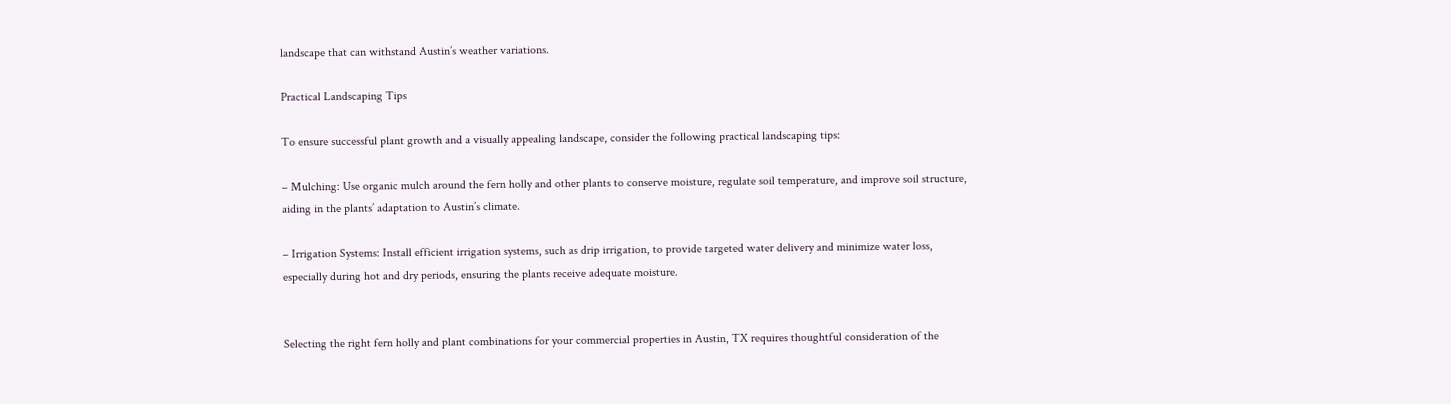landscape that can withstand Austin’s weather variations.

Practical Landscaping Tips

To ensure successful plant growth and a visually appealing landscape, consider the following practical landscaping tips:

– Mulching: Use organic mulch around the fern holly and other plants to conserve moisture, regulate soil temperature, and improve soil structure, aiding in the plants’ adaptation to Austin’s climate.

– Irrigation Systems: Install efficient irrigation systems, such as drip irrigation, to provide targeted water delivery and minimize water loss, especially during hot and dry periods, ensuring the plants receive adequate moisture.


Selecting the right fern holly and plant combinations for your commercial properties in Austin, TX requires thoughtful consideration of the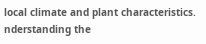local climate and plant characteristics. nderstanding the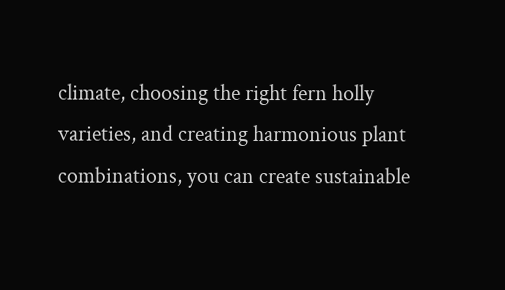climate, choosing the right fern holly varieties, and creating harmonious plant combinations, you can create sustainable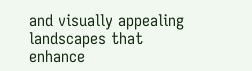and visually appealing landscapes that enhance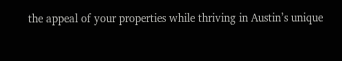the appeal of your properties while thriving in Austin’s unique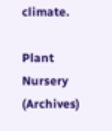climate.

Plant Nursery (Archives)